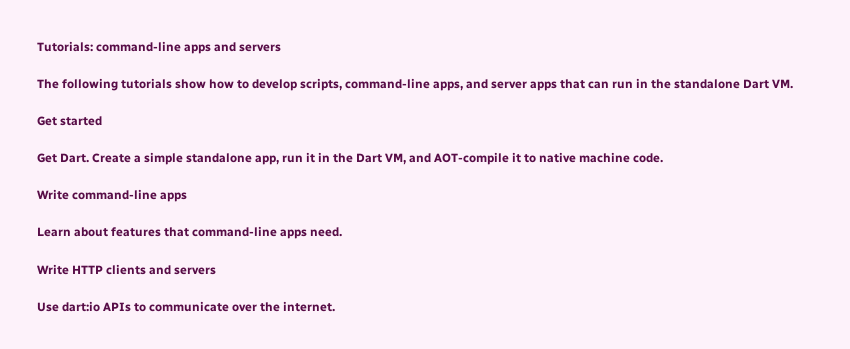Tutorials: command-line apps and servers

The following tutorials show how to develop scripts, command-line apps, and server apps that can run in the standalone Dart VM.

Get started

Get Dart. Create a simple standalone app, run it in the Dart VM, and AOT-compile it to native machine code.

Write command-line apps

Learn about features that command-line apps need.

Write HTTP clients and servers

Use dart:io APIs to communicate over the internet.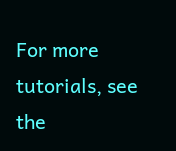For more tutorials, see the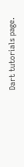Dart tutorials page.